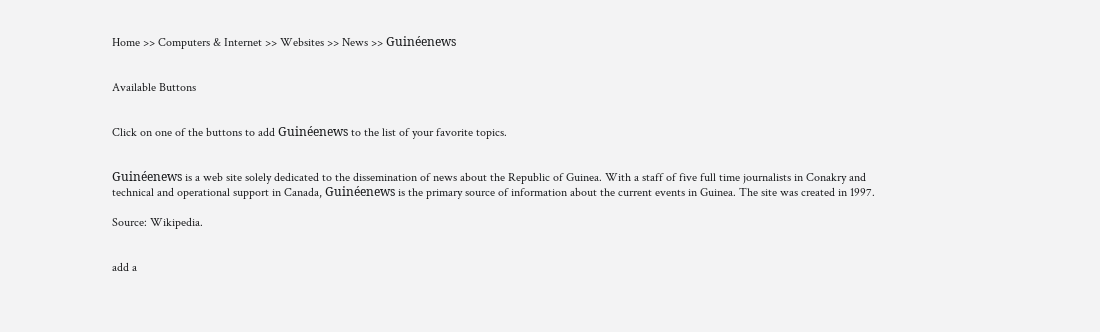Home >> Computers & Internet >> Websites >> News >> Guinéenews


Available Buttons


Click on one of the buttons to add Guinéenews to the list of your favorite topics.


Guinéenews is a web site solely dedicated to the dissemination of news about the Republic of Guinea. With a staff of five full time journalists in Conakry and technical and operational support in Canada, Guinéenews is the primary source of information about the current events in Guinea. The site was created in 1997.

Source: Wikipedia.


add a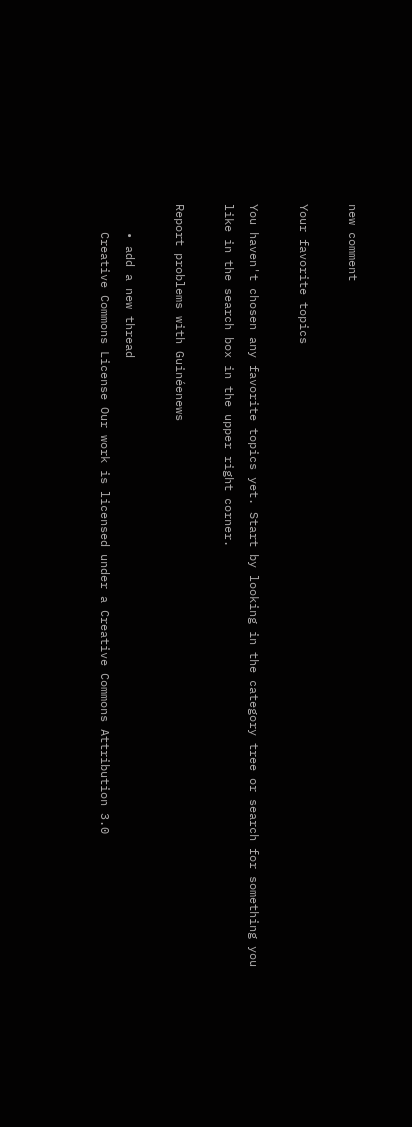new comment

Your favorite topics

You haven't chosen any favorite topics yet. Start by looking in the category tree or search for something you like in the search box in the upper right corner.

Report problems with Guinéenews

    • add a new thread
    Creative Commons License Our work is licensed under a Creative Commons Attribution 3.0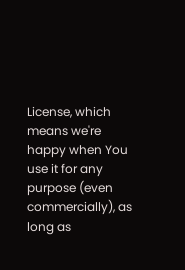License, which means we're happy when You use it for any purpose (even commercially), as long as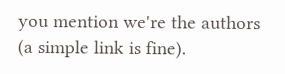you mention we're the authors (a simple link is fine).